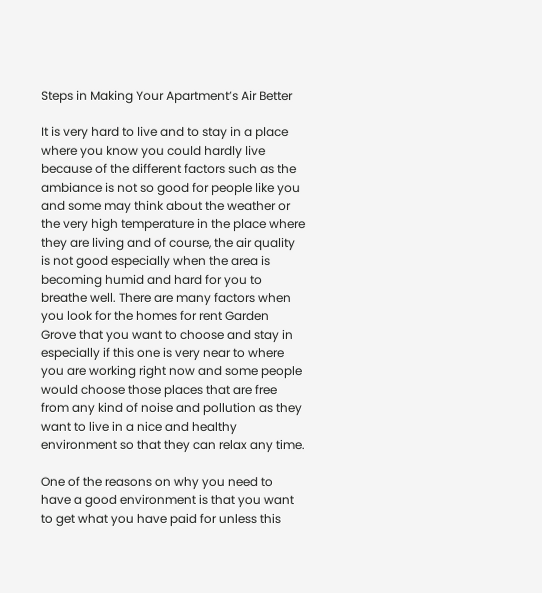Steps in Making Your Apartment’s Air Better

It is very hard to live and to stay in a place where you know you could hardly live because of the different factors such as the ambiance is not so good for people like you and some may think about the weather or the very high temperature in the place where they are living and of course, the air quality is not good especially when the area is becoming humid and hard for you to breathe well. There are many factors when you look for the homes for rent Garden Grove that you want to choose and stay in especially if this one is very near to where you are working right now and some people would choose those places that are free from any kind of noise and pollution as they want to live in a nice and healthy environment so that they can relax any time.

One of the reasons on why you need to have a good environment is that you want to get what you have paid for unless this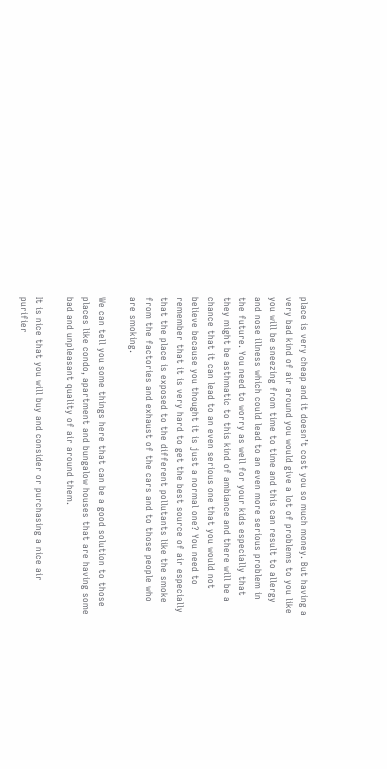place is very cheap and it doesn’t cost you so much money. But having a very bad kind of air around you would give a lot of problems to you like you will be sneezing from time to time and this can result to allergy and nose illness which could lead to an even more serious problem in the future. You need to worry as well for your kids especially that they might be asthmatic to this kind of ambiance and there will be a chance that it can lead to an even serious one that you would not believe because you thought it is just a normal one? You need to remember that it is very hard to get the best source of air especially that the place is exposed to the different pollutants like the smoke from the factories and exhaust of the cars and to those people who are smoking.

We can tell you some things here that can be a good solution to those places like condo, apartment and bungalow houses that are having some bad and unpleasant quality of air around them.

It is nice that you will buy and consider or purchasing a nice air purifier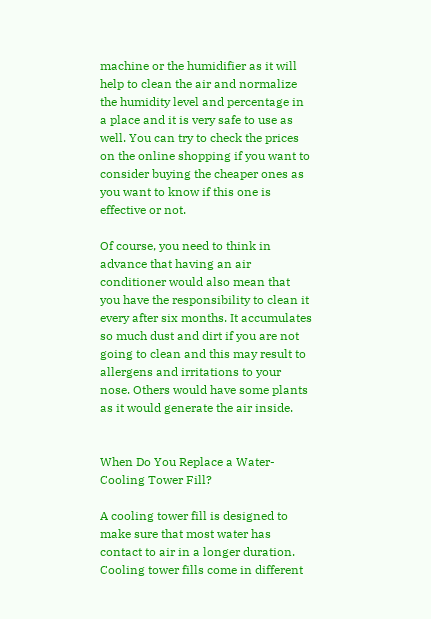machine or the humidifier as it will help to clean the air and normalize the humidity level and percentage in a place and it is very safe to use as well. You can try to check the prices on the online shopping if you want to consider buying the cheaper ones as you want to know if this one is effective or not.

Of course, you need to think in advance that having an air conditioner would also mean that you have the responsibility to clean it every after six months. It accumulates so much dust and dirt if you are not going to clean and this may result to allergens and irritations to your nose. Others would have some plants as it would generate the air inside.


When Do You Replace a Water-Cooling Tower Fill?

A cooling tower fill is designed to make sure that most water has contact to air in a longer duration. Cooling tower fills come in different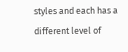styles and each has a different level of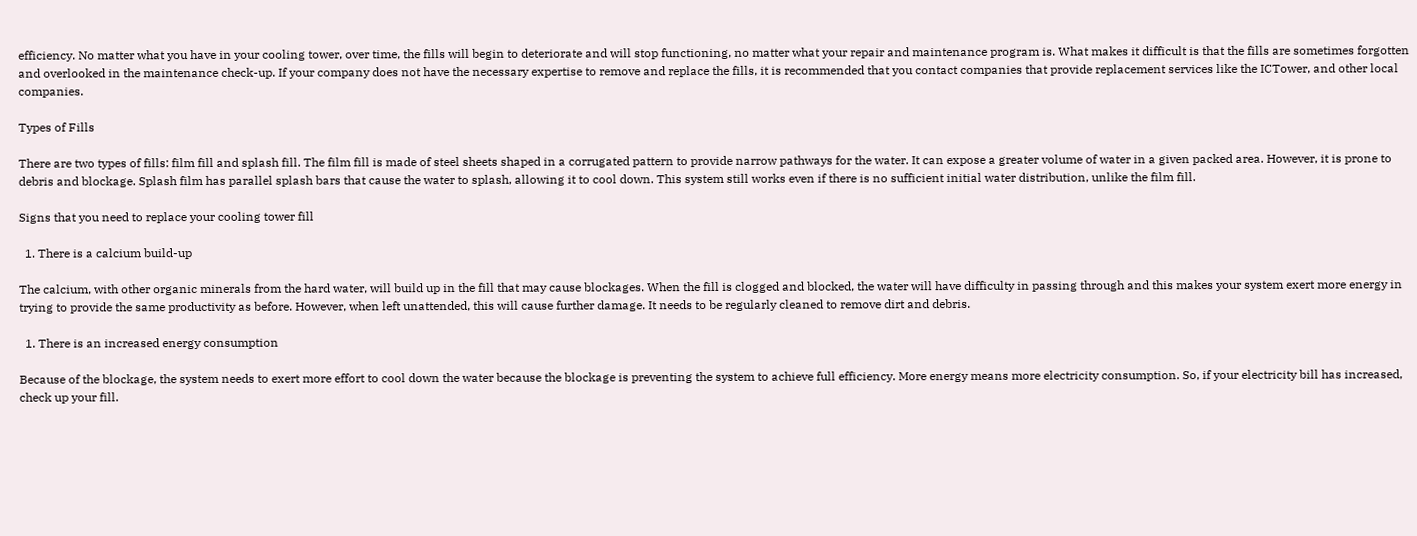efficiency. No matter what you have in your cooling tower, over time, the fills will begin to deteriorate and will stop functioning, no matter what your repair and maintenance program is. What makes it difficult is that the fills are sometimes forgotten and overlooked in the maintenance check-up. If your company does not have the necessary expertise to remove and replace the fills, it is recommended that you contact companies that provide replacement services like the ICTower, and other local companies.

Types of Fills

There are two types of fills: film fill and splash fill. The film fill is made of steel sheets shaped in a corrugated pattern to provide narrow pathways for the water. It can expose a greater volume of water in a given packed area. However, it is prone to debris and blockage. Splash film has parallel splash bars that cause the water to splash, allowing it to cool down. This system still works even if there is no sufficient initial water distribution, unlike the film fill.

Signs that you need to replace your cooling tower fill

  1. There is a calcium build-up

The calcium, with other organic minerals from the hard water, will build up in the fill that may cause blockages. When the fill is clogged and blocked, the water will have difficulty in passing through and this makes your system exert more energy in trying to provide the same productivity as before. However, when left unattended, this will cause further damage. It needs to be regularly cleaned to remove dirt and debris.

  1. There is an increased energy consumption

Because of the blockage, the system needs to exert more effort to cool down the water because the blockage is preventing the system to achieve full efficiency. More energy means more electricity consumption. So, if your electricity bill has increased, check up your fill.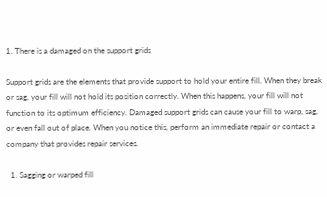1. There is a damaged on the support grids

Support grids are the elements that provide support to hold your entire fill. When they break or sag, your fill will not hold its position correctly. When this happens, your fill will not function to its optimum efficiency. Damaged support grids can cause your fill to warp, sag, or even fall out of place. When you notice this, perform an immediate repair or contact a company that provides repair services.

  1. Sagging or warped fill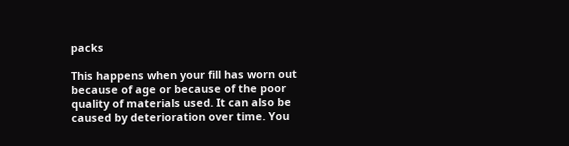packs

This happens when your fill has worn out because of age or because of the poor quality of materials used. It can also be caused by deterioration over time. You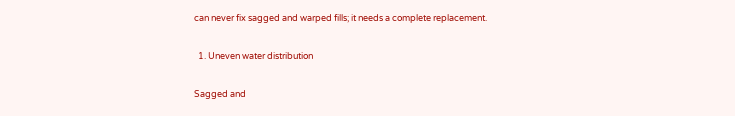can never fix sagged and warped fills; it needs a complete replacement.

  1. Uneven water distribution

Sagged and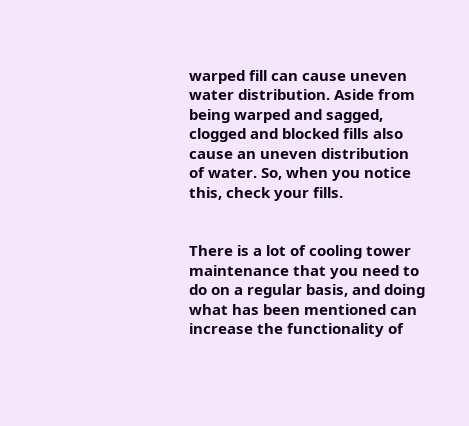warped fill can cause uneven water distribution. Aside from being warped and sagged, clogged and blocked fills also cause an uneven distribution of water. So, when you notice this, check your fills.


There is a lot of cooling tower maintenance that you need to do on a regular basis, and doing what has been mentioned can increase the functionality of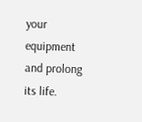your equipment and prolong its life.